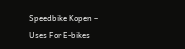Speedbike Kopen – Uses For E-bikes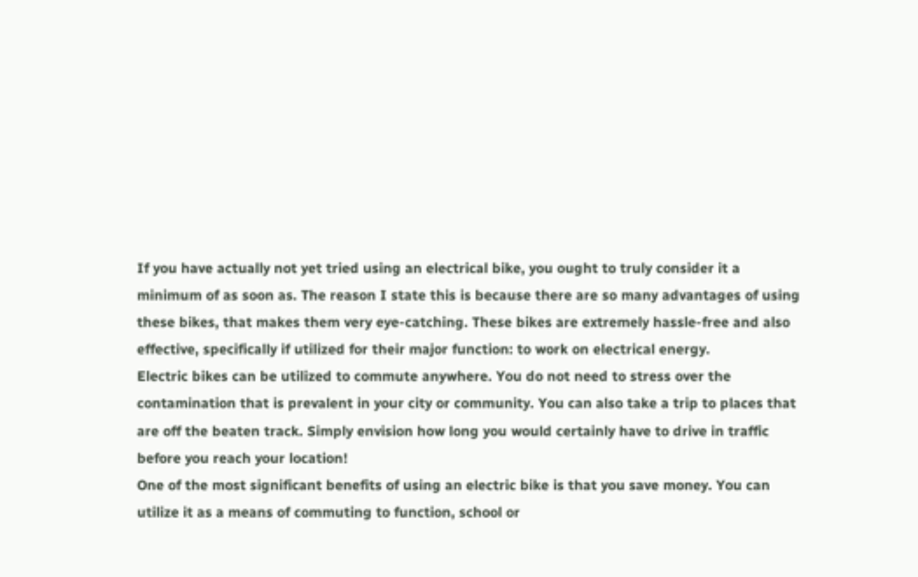If you have actually not yet tried using an electrical bike, you ought to truly consider it a minimum of as soon as. The reason I state this is because there are so many advantages of using these bikes, that makes them very eye-catching. These bikes are extremely hassle-free and also effective, specifically if utilized for their major function: to work on electrical energy.
Electric bikes can be utilized to commute anywhere. You do not need to stress over the contamination that is prevalent in your city or community. You can also take a trip to places that are off the beaten track. Simply envision how long you would certainly have to drive in traffic before you reach your location!
One of the most significant benefits of using an electric bike is that you save money. You can utilize it as a means of commuting to function, school or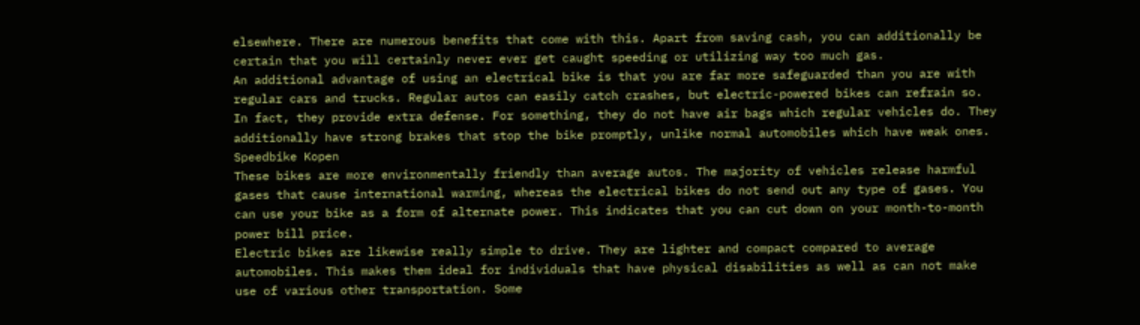elsewhere. There are numerous benefits that come with this. Apart from saving cash, you can additionally be certain that you will certainly never ever get caught speeding or utilizing way too much gas.
An additional advantage of using an electrical bike is that you are far more safeguarded than you are with regular cars and trucks. Regular autos can easily catch crashes, but electric-powered bikes can refrain so. In fact, they provide extra defense. For something, they do not have air bags which regular vehicles do. They additionally have strong brakes that stop the bike promptly, unlike normal automobiles which have weak ones. Speedbike Kopen
These bikes are more environmentally friendly than average autos. The majority of vehicles release harmful gases that cause international warming, whereas the electrical bikes do not send out any type of gases. You can use your bike as a form of alternate power. This indicates that you can cut down on your month-to-month power bill price.
Electric bikes are likewise really simple to drive. They are lighter and compact compared to average automobiles. This makes them ideal for individuals that have physical disabilities as well as can not make use of various other transportation. Some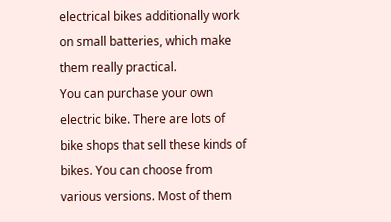electrical bikes additionally work on small batteries, which make them really practical.
You can purchase your own electric bike. There are lots of bike shops that sell these kinds of bikes. You can choose from various versions. Most of them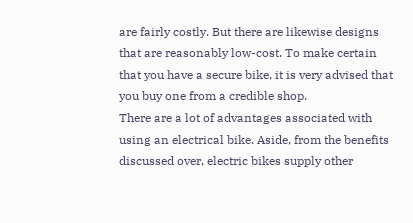are fairly costly. But there are likewise designs that are reasonably low-cost. To make certain that you have a secure bike, it is very advised that you buy one from a credible shop.
There are a lot of advantages associated with using an electrical bike. Aside, from the benefits discussed over, electric bikes supply other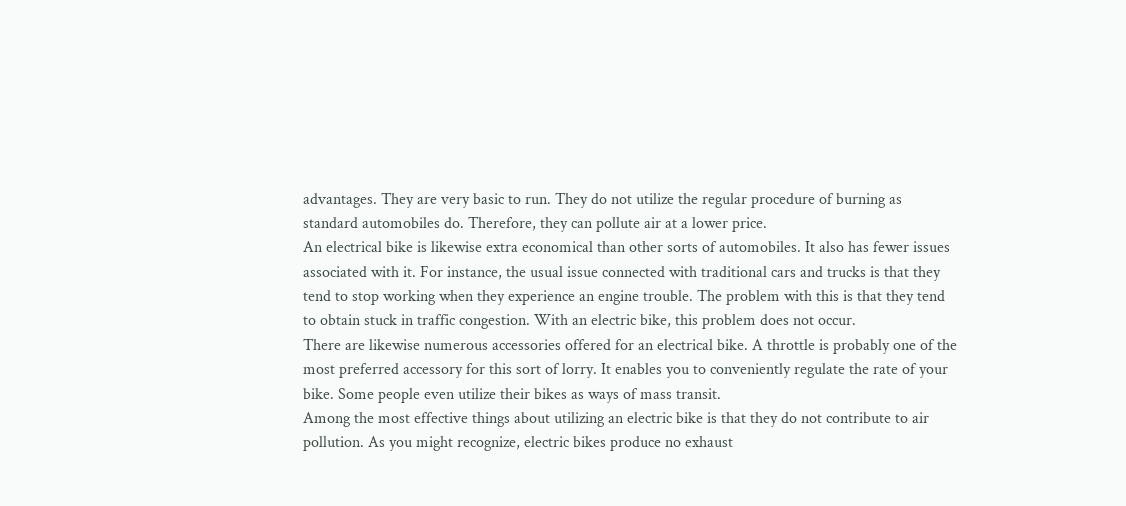advantages. They are very basic to run. They do not utilize the regular procedure of burning as standard automobiles do. Therefore, they can pollute air at a lower price.
An electrical bike is likewise extra economical than other sorts of automobiles. It also has fewer issues associated with it. For instance, the usual issue connected with traditional cars and trucks is that they tend to stop working when they experience an engine trouble. The problem with this is that they tend to obtain stuck in traffic congestion. With an electric bike, this problem does not occur.
There are likewise numerous accessories offered for an electrical bike. A throttle is probably one of the most preferred accessory for this sort of lorry. It enables you to conveniently regulate the rate of your bike. Some people even utilize their bikes as ways of mass transit.
Among the most effective things about utilizing an electric bike is that they do not contribute to air pollution. As you might recognize, electric bikes produce no exhaust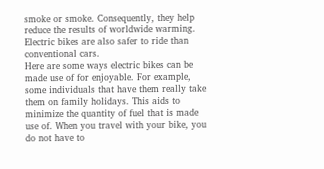smoke or smoke. Consequently, they help reduce the results of worldwide warming. Electric bikes are also safer to ride than conventional cars.
Here are some ways electric bikes can be made use of for enjoyable. For example, some individuals that have them really take them on family holidays. This aids to minimize the quantity of fuel that is made use of. When you travel with your bike, you do not have to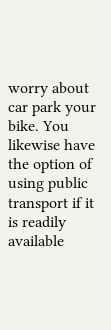worry about car park your bike. You likewise have the option of using public transport if it is readily available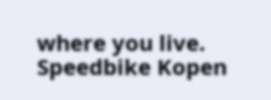where you live. Speedbike Kopen